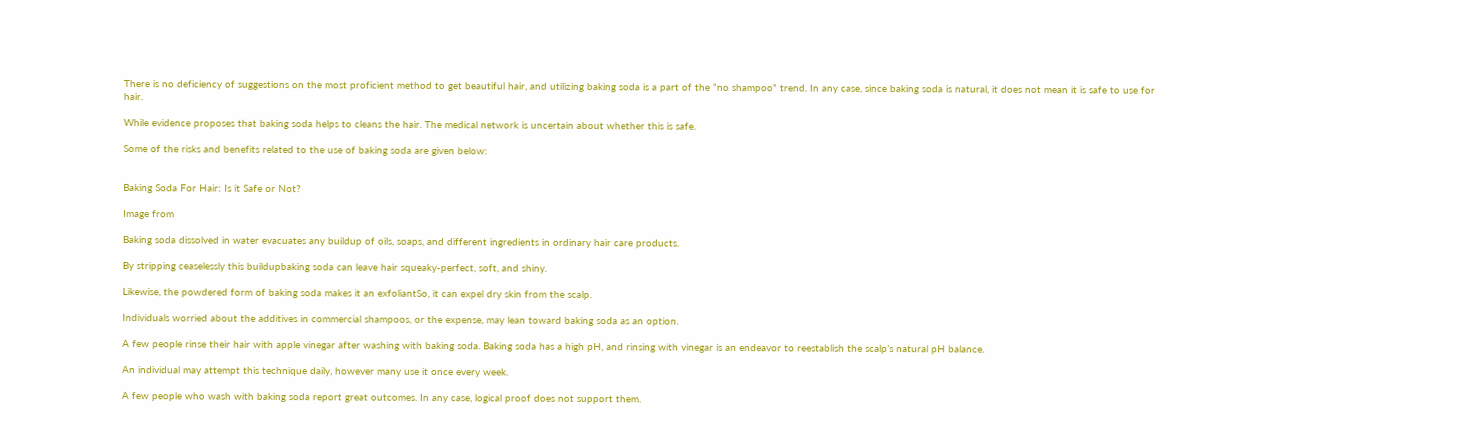There is no deficiency of suggestions on the most proficient method to get beautiful hair, and utilizing baking soda is a part of the “no shampoo” trend. In any case, since baking soda is natural, it does not mean it is safe to use for hair.

While evidence proposes that baking soda helps to cleans the hair. The medical network is uncertain about whether this is safe.

Some of the risks and benefits related to the use of baking soda are given below:


Baking Soda For Hair: Is it Safe or Not?

Image from

Baking soda dissolved in water evacuates any buildup of oils, soaps, and different ingredients in ordinary hair care products.

By stripping ceaselessly this buildupbaking soda can leave hair squeaky-perfect, soft, and shiny.

Likewise, the powdered form of baking soda makes it an exfoliantSo, it can expel dry skin from the scalp.

Individuals worried about the additives in commercial shampoos, or the expense, may lean toward baking soda as an option.

A few people rinse their hair with apple vinegar after washing with baking soda. Baking soda has a high pH, and rinsing with vinegar is an endeavor to reestablish the scalp’s natural pH balance.

An individual may attempt this technique daily, however many use it once every week.

A few people who wash with baking soda report great outcomes. In any case, logical proof does not support them.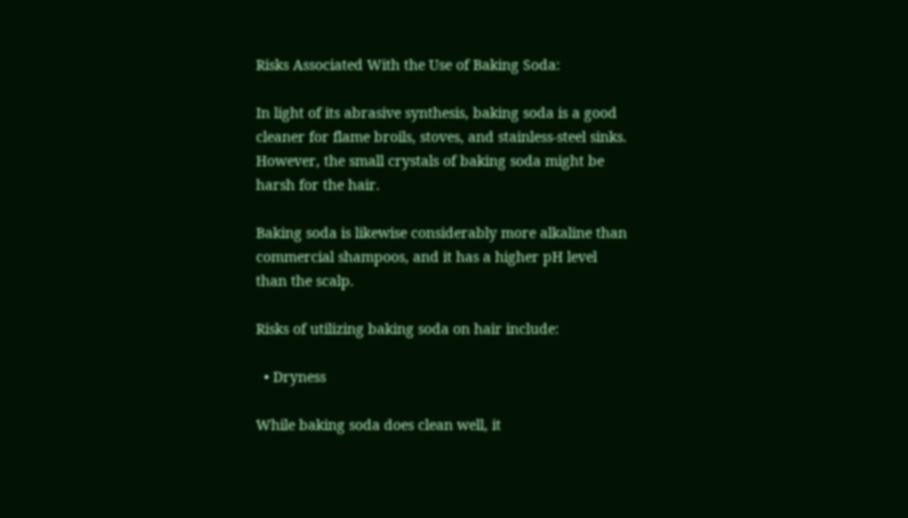Risks Associated With the Use of Baking Soda:

In light of its abrasive synthesis, baking soda is a good cleaner for flame broils, stoves, and stainless-steel sinks. However, the small crystals of baking soda might be harsh for the hair.

Baking soda is likewise considerably more alkaline than commercial shampoos, and it has a higher pH level than the scalp.

Risks of utilizing baking soda on hair include:

  • Dryness

While baking soda does clean well, it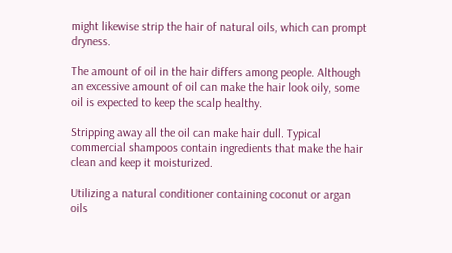might likewise strip the hair of natural oils, which can prompt dryness.

The amount of oil in the hair differs among people. Although an excessive amount of oil can make the hair look oily, some oil is expected to keep the scalp healthy.

Stripping away all the oil can make hair dull. Typical commercial shampoos contain ingredients that make the hair clean and keep it moisturized.

Utilizing a natural conditioner containing coconut or argan oils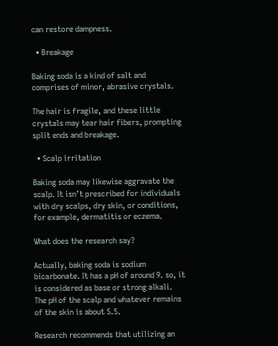can restore dampness.

  • Breakage

Baking soda is a kind of salt and comprises of minor, abrasive crystals.

The hair is fragile, and these little crystals may tear hair fibers, prompting split ends and breakage.

  • Scalp irritation

Baking soda may likewise aggravate the scalp. It isn’t prescribed for individuals with dry scalps, dry skin, or conditions, for example, dermatitis or eczema.

What does the research say?

Actually, baking soda is sodium bicarbonate. It has a pH of around 9. so, it is considered as base or strong alkali. The pH of the scalp and whatever remains of the skin is about 5.5.

Research recommends that utilizing an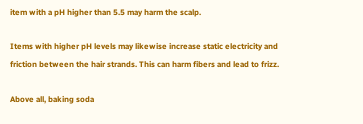item with a pH higher than 5.5 may harm the scalp.

Items with higher pH levels may likewise increase static electricity and friction between the hair strands. This can harm fibers and lead to frizz.

Above all, baking soda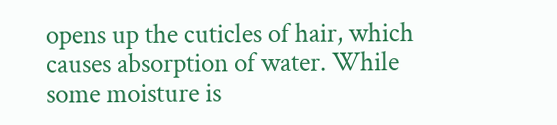opens up the cuticles of hair, which causes absorption of water. While some moisture is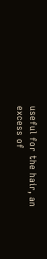useful for the hair, an excess of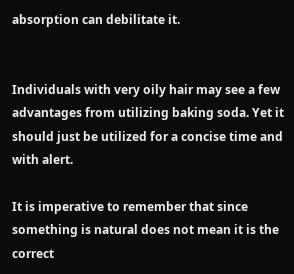absorption can debilitate it.


Individuals with very oily hair may see a few advantages from utilizing baking soda. Yet it should just be utilized for a concise time and with alert.

It is imperative to remember that since something is natural does not mean it is the correct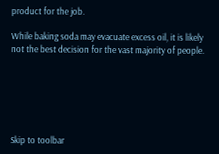product for the job.

While baking soda may evacuate excess oil, it is likely not the best decision for the vast majority of people.






Skip to toolbar